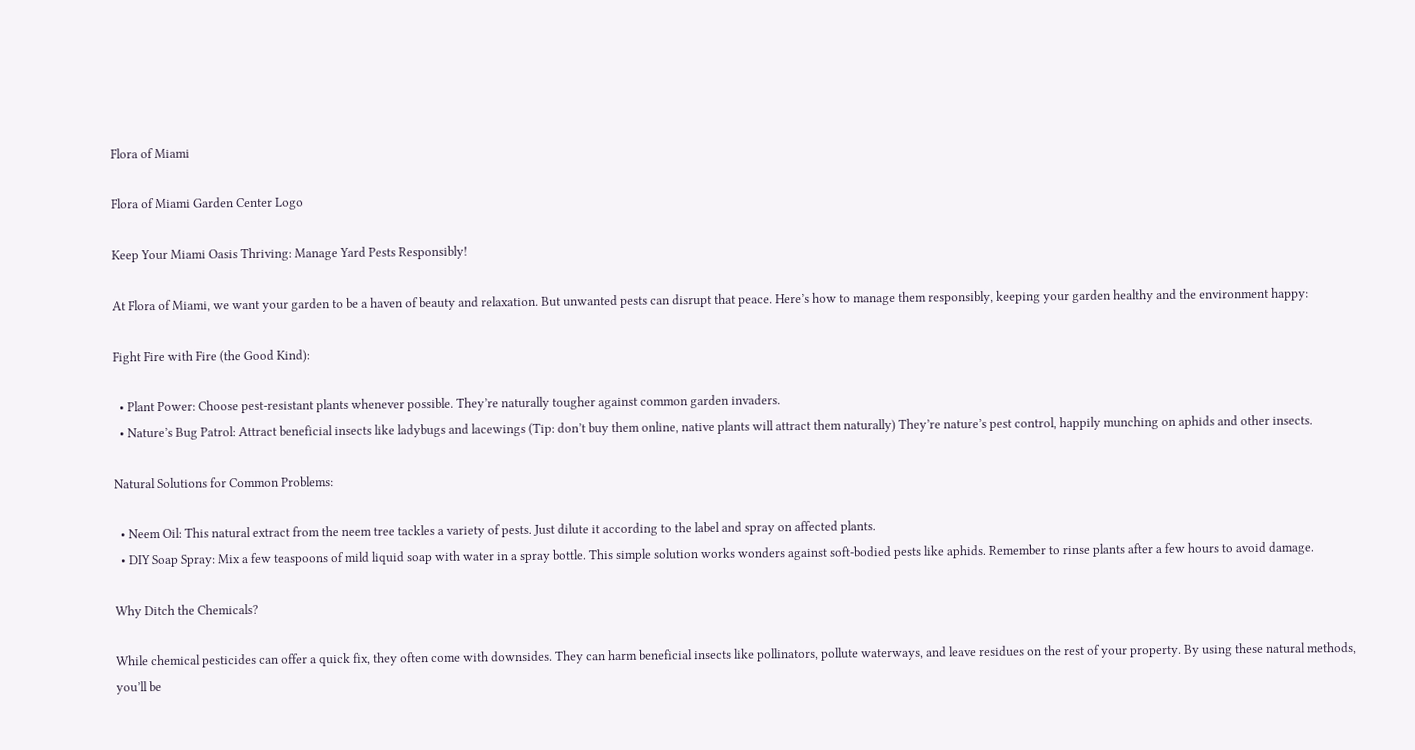Flora of Miami

Flora of Miami Garden Center Logo

Keep Your Miami Oasis Thriving: Manage Yard Pests Responsibly!

At Flora of Miami, we want your garden to be a haven of beauty and relaxation. But unwanted pests can disrupt that peace. Here’s how to manage them responsibly, keeping your garden healthy and the environment happy:

Fight Fire with Fire (the Good Kind):

  • Plant Power: Choose pest-resistant plants whenever possible. They’re naturally tougher against common garden invaders.
  • Nature’s Bug Patrol: Attract beneficial insects like ladybugs and lacewings (Tip: don’t buy them online, native plants will attract them naturally) They’re nature’s pest control, happily munching on aphids and other insects.

Natural Solutions for Common Problems:

  • Neem Oil: This natural extract from the neem tree tackles a variety of pests. Just dilute it according to the label and spray on affected plants.
  • DIY Soap Spray: Mix a few teaspoons of mild liquid soap with water in a spray bottle. This simple solution works wonders against soft-bodied pests like aphids. Remember to rinse plants after a few hours to avoid damage.

Why Ditch the Chemicals?

While chemical pesticides can offer a quick fix, they often come with downsides. They can harm beneficial insects like pollinators, pollute waterways, and leave residues on the rest of your property. By using these natural methods, you’ll be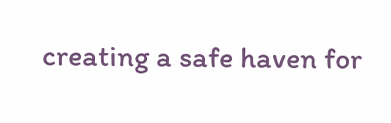creating a safe haven for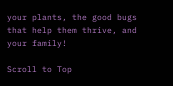your plants, the good bugs that help them thrive, and your family!

Scroll to Top